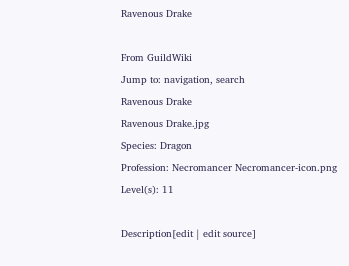Ravenous Drake

From GuildWiki
Jump to: navigation, search
Ravenous Drake
Ravenous Drake.jpg
Species: Dragon
Profession: Necromancer Necromancer-icon.png
Level(s): 11

Description[edit | edit source]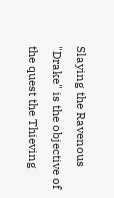Slaying the Ravenous "Drake" is the objective of the quest the Thieving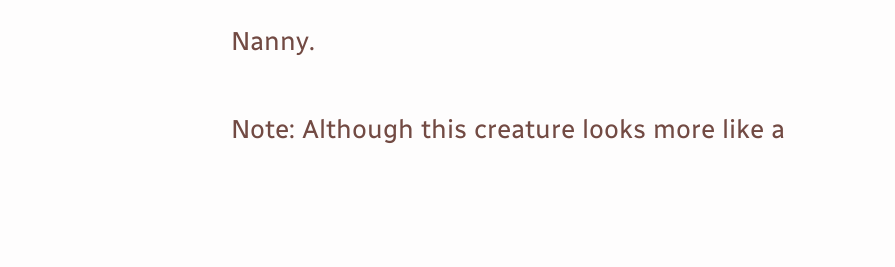Nanny.

Note: Although this creature looks more like a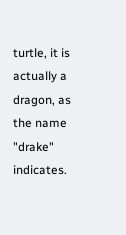turtle, it is actually a dragon, as the name "drake" indicates.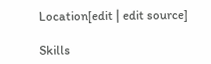Location[edit | edit source]

Skills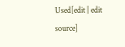Used[edit | edit source]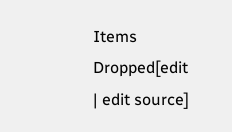Items Dropped[edit | edit source]